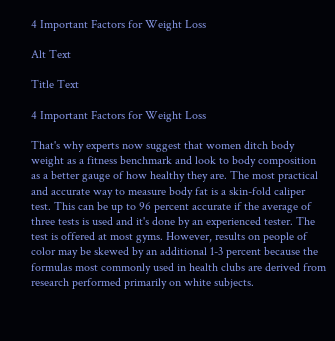4 Important Factors for Weight Loss

Alt Text

Title Text

4 Important Factors for Weight Loss

That's why experts now suggest that women ditch body weight as a fitness benchmark and look to body composition as a better gauge of how healthy they are. The most practical and accurate way to measure body fat is a skin-fold caliper test. This can be up to 96 percent accurate if the average of three tests is used and it's done by an experienced tester. The test is offered at most gyms. However, results on people of color may be skewed by an additional 1-3 percent because the formulas most commonly used in health clubs are derived from research performed primarily on white subjects.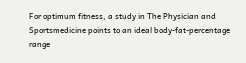For optimum fitness, a study in The Physician and Sportsmedicine points to an ideal body-fat-percentage range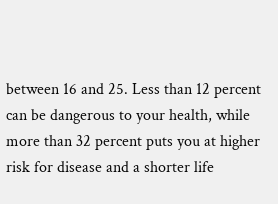between 16 and 25. Less than 12 percent can be dangerous to your health, while more than 32 percent puts you at higher risk for disease and a shorter life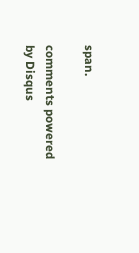span.

comments powered by Disqus